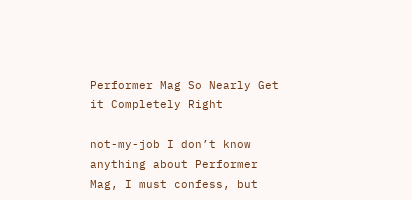Performer Mag So Nearly Get it Completely Right

not-my-job I don’t know anything about Performer Mag, I must confess, but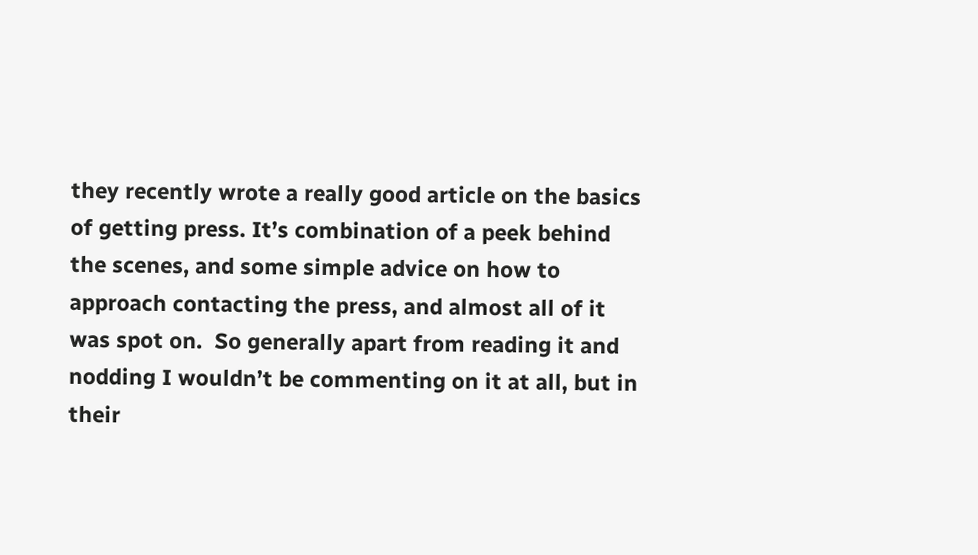they recently wrote a really good article on the basics of getting press. It’s combination of a peek behind the scenes, and some simple advice on how to approach contacting the press, and almost all of it was spot on.  So generally apart from reading it and nodding I wouldn’t be commenting on it at all, but in their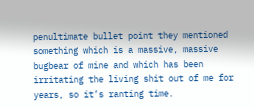penultimate bullet point they mentioned something which is a massive, massive bugbear of mine and which has been irritating the living shit out of me for years, so it’s ranting time.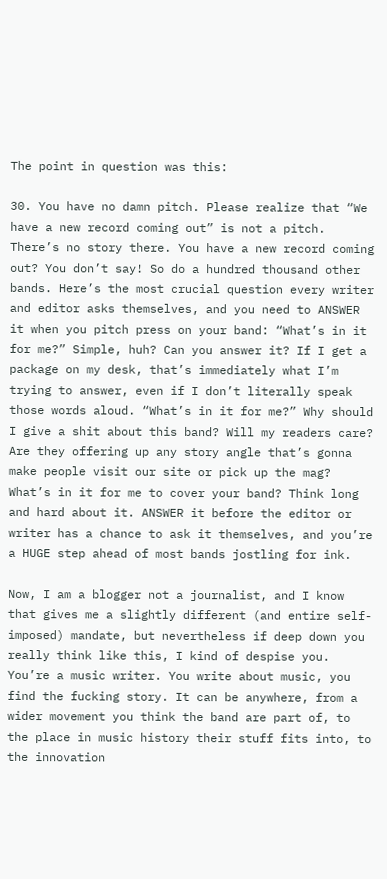The point in question was this:

30. You have no damn pitch. Please realize that “We have a new record coming out” is not a pitch. There’s no story there. You have a new record coming out? You don’t say! So do a hundred thousand other bands. Here’s the most crucial question every writer and editor asks themselves, and you need to ANSWER it when you pitch press on your band: “What’s in it for me?” Simple, huh? Can you answer it? If I get a package on my desk, that’s immediately what I’m trying to answer, even if I don’t literally speak those words aloud. “What’s in it for me?” Why should I give a shit about this band? Will my readers care? Are they offering up any story angle that’s gonna make people visit our site or pick up the mag? What’s in it for me to cover your band? Think long and hard about it. ANSWER it before the editor or writer has a chance to ask it themselves, and you’re a HUGE step ahead of most bands jostling for ink.

Now, I am a blogger not a journalist, and I know that gives me a slightly different (and entire self-imposed) mandate, but nevertheless if deep down you really think like this, I kind of despise you. You’re a music writer. You write about music, you find the fucking story. It can be anywhere, from a wider movement you think the band are part of, to the place in music history their stuff fits into, to the innovation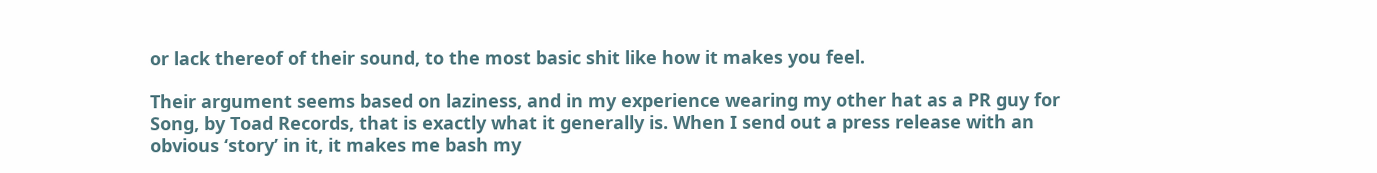or lack thereof of their sound, to the most basic shit like how it makes you feel.

Their argument seems based on laziness, and in my experience wearing my other hat as a PR guy for Song, by Toad Records, that is exactly what it generally is. When I send out a press release with an obvious ‘story’ in it, it makes me bash my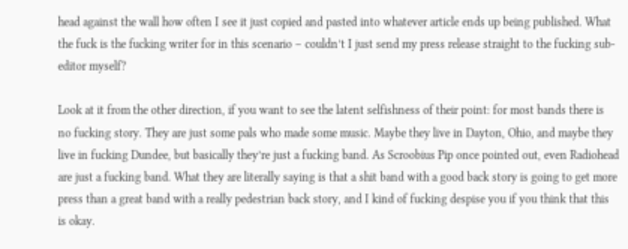head against the wall how often I see it just copied and pasted into whatever article ends up being published. What the fuck is the fucking writer for in this scenario – couldn’t I just send my press release straight to the fucking sub-editor myself?

Look at it from the other direction, if you want to see the latent selfishness of their point: for most bands there is no fucking story. They are just some pals who made some music. Maybe they live in Dayton, Ohio, and maybe they live in fucking Dundee, but basically they’re just a fucking band. As Scroobius Pip once pointed out, even Radiohead are just a fucking band. What they are literally saying is that a shit band with a good back story is going to get more press than a great band with a really pedestrian back story, and I kind of fucking despise you if you think that this is okay.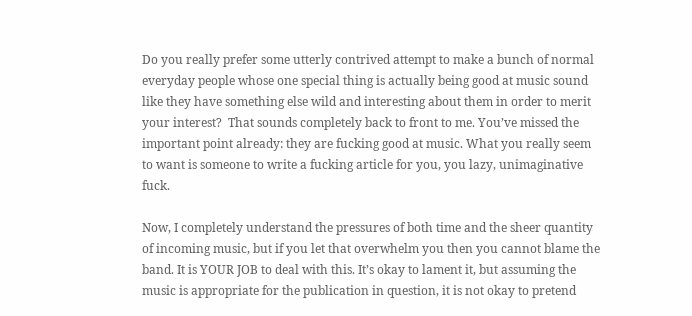Do you really prefer some utterly contrived attempt to make a bunch of normal everyday people whose one special thing is actually being good at music sound like they have something else wild and interesting about them in order to merit your interest?  That sounds completely back to front to me. You’ve missed the important point already: they are fucking good at music. What you really seem to want is someone to write a fucking article for you, you lazy, unimaginative fuck.

Now, I completely understand the pressures of both time and the sheer quantity of incoming music, but if you let that overwhelm you then you cannot blame the band. It is YOUR JOB to deal with this. It’s okay to lament it, but assuming the music is appropriate for the publication in question, it is not okay to pretend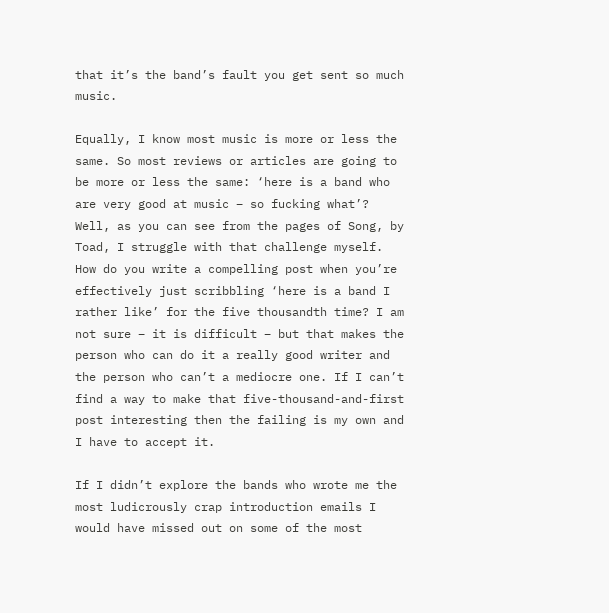that it’s the band’s fault you get sent so much music.

Equally, I know most music is more or less the same. So most reviews or articles are going to be more or less the same: ‘here is a band who are very good at music – so fucking what’? Well, as you can see from the pages of Song, by Toad, I struggle with that challenge myself. How do you write a compelling post when you’re effectively just scribbling ‘here is a band I rather like’ for the five thousandth time? I am not sure – it is difficult – but that makes the person who can do it a really good writer and the person who can’t a mediocre one. If I can’t find a way to make that five-thousand-and-first post interesting then the failing is my own and I have to accept it.

If I didn’t explore the bands who wrote me the most ludicrously crap introduction emails I would have missed out on some of the most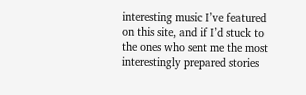interesting music I’ve featured on this site, and if I’d stuck to the ones who sent me the most interestingly prepared stories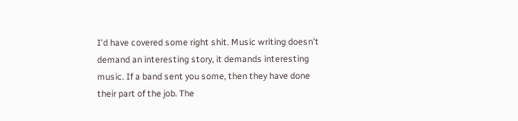I’d have covered some right shit. Music writing doesn’t demand an interesting story, it demands interesting music. If a band sent you some, then they have done their part of the job. The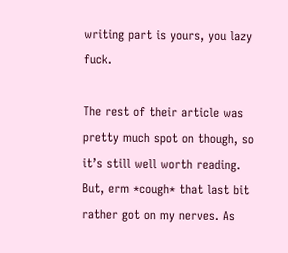writing part is yours, you lazy fuck.

The rest of their article was pretty much spot on though, so it’s still well worth reading. But, erm *cough* that last bit rather got on my nerves. As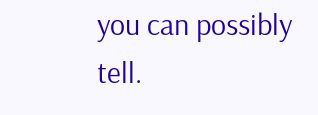you can possibly tell.